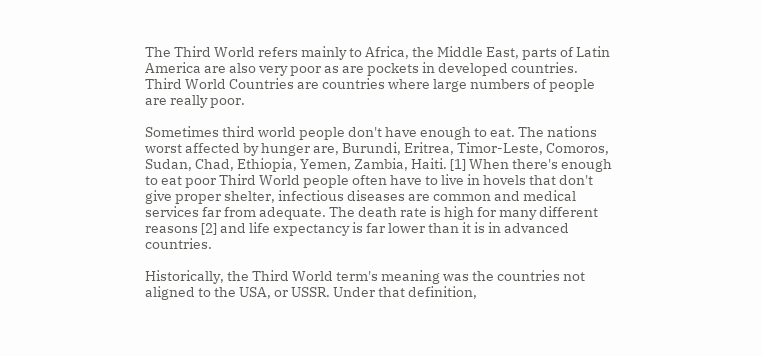The Third World refers mainly to Africa, the Middle East, parts of Latin America are also very poor as are pockets in developed countries. Third World Countries are countries where large numbers of people are really poor.

Sometimes third world people don't have enough to eat. The nations worst affected by hunger are, Burundi, Eritrea, Timor-Leste, Comoros, Sudan, Chad, Ethiopia, Yemen, Zambia, Haiti. [1] When there's enough to eat poor Third World people often have to live in hovels that don't give proper shelter, infectious diseases are common and medical services far from adequate. The death rate is high for many different reasons [2] and life expectancy is far lower than it is in advanced countries.

Historically, the Third World term's meaning was the countries not aligned to the USA, or USSR. Under that definition,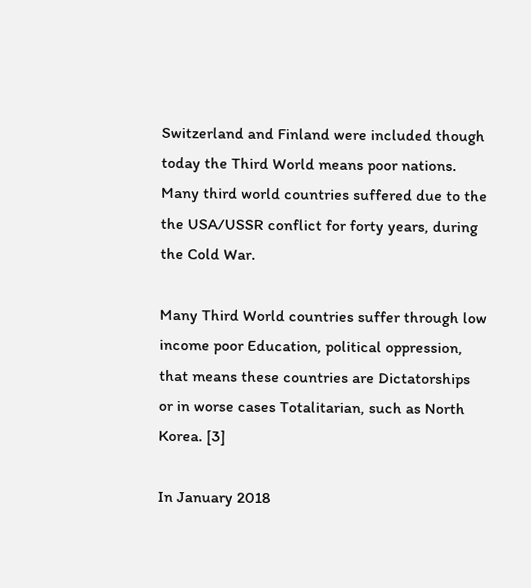Switzerland and Finland were included though today the Third World means poor nations.
Many third world countries suffered due to the the USA/USSR conflict for forty years, during the Cold War.

Many Third World countries suffer through low income poor Education, political oppression, that means these countries are Dictatorships or in worse cases Totalitarian, such as North Korea. [3]

In January 2018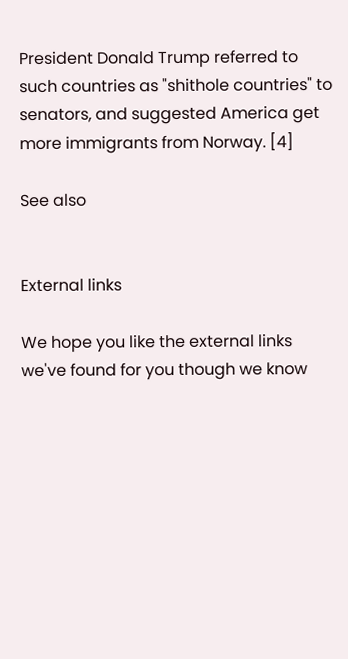President Donald Trump referred to such countries as "shithole countries" to senators, and suggested America get more immigrants from Norway. [4]

See also


External links

We hope you like the external links we've found for you though we know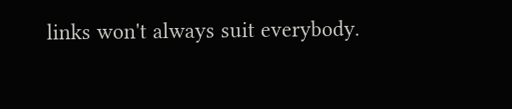links won't always suit everybody.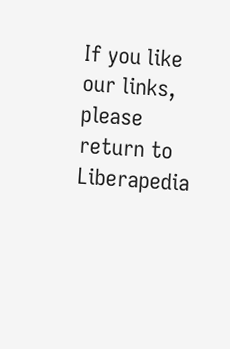If you like our links, please return to Liberapedia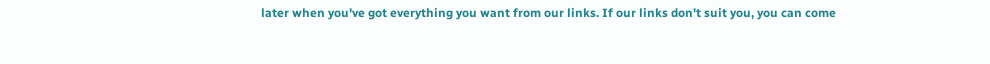later when you've got everything you want from our links. If our links don't suit you, you can come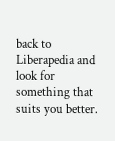back to Liberapedia and look for something that suits you better.